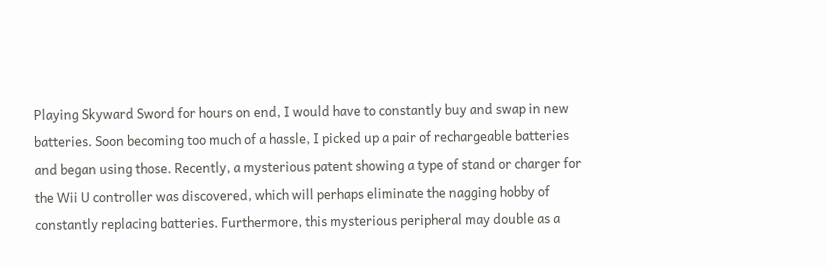Playing Skyward Sword for hours on end, I would have to constantly buy and swap in new batteries. Soon becoming too much of a hassle, I picked up a pair of rechargeable batteries and began using those. Recently, a mysterious patent showing a type of stand or charger for the Wii U controller was discovered, which will perhaps eliminate the nagging hobby of constantly replacing batteries. Furthermore, this mysterious peripheral may double as a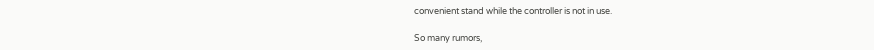convenient stand while the controller is not in use.

So many rumors,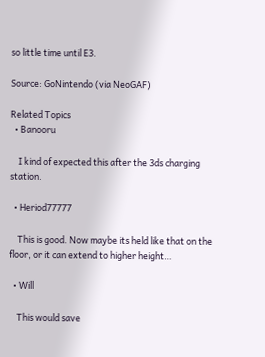so little time until E3.

Source: GoNintendo (via NeoGAF)

Related Topics
  • Banooru

    I kind of expected this after the 3ds charging station.

  • Heriod77777

    This is good. Now maybe its held like that on the floor, or it can extend to higher height…

  • Will

    This would save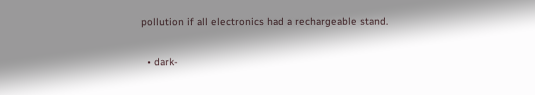pollution if all electronics had a rechargeable stand.

  • dark-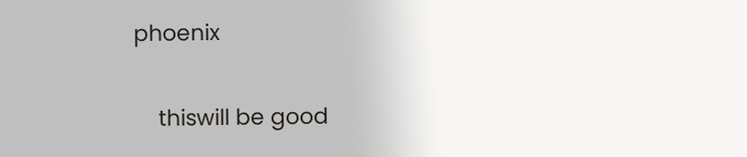phoenix

    thiswill be good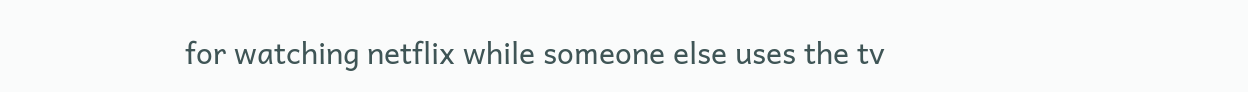for watching netflix while someone else uses the tv